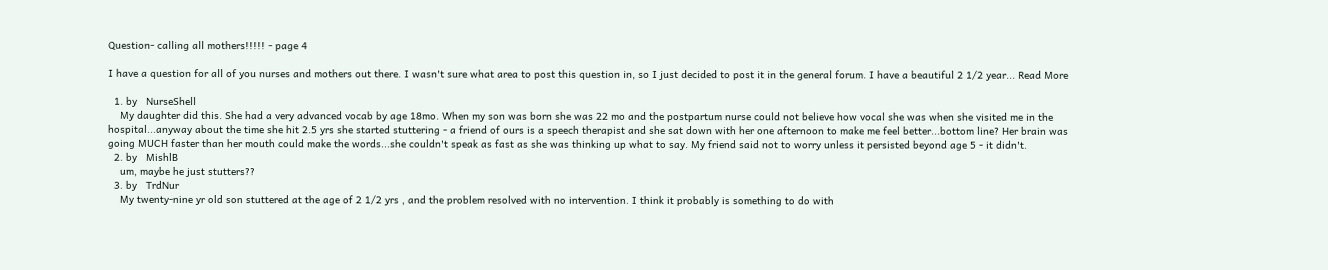Question- calling all mothers!!!!! - page 4

I have a question for all of you nurses and mothers out there. I wasn't sure what area to post this question in, so I just decided to post it in the general forum. I have a beautiful 2 1/2 year... Read More

  1. by   NurseShell
    My daughter did this. She had a very advanced vocab by age 18mo. When my son was born she was 22 mo and the postpartum nurse could not believe how vocal she was when she visited me in the hospital...anyway about the time she hit 2.5 yrs she started stuttering - a friend of ours is a speech therapist and she sat down with her one afternoon to make me feel better...bottom line? Her brain was going MUCH faster than her mouth could make the words...she couldn't speak as fast as she was thinking up what to say. My friend said not to worry unless it persisted beyond age 5 - it didn't.
  2. by   MishlB
    um, maybe he just stutters??
  3. by   TrdNur
    My twenty-nine yr old son stuttered at the age of 2 1/2 yrs , and the problem resolved with no intervention. I think it probably is something to do with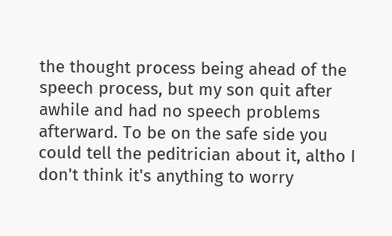the thought process being ahead of the speech process, but my son quit after awhile and had no speech problems afterward. To be on the safe side you could tell the peditrician about it, altho I don't think it's anything to worry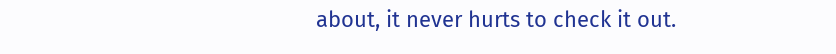about, it never hurts to check it out.